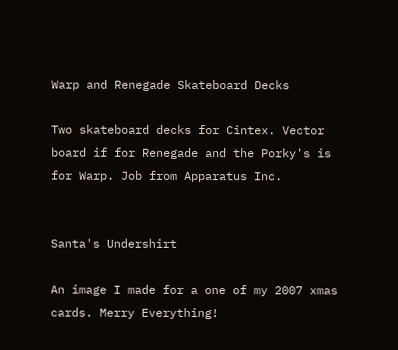Warp and Renegade Skateboard Decks

Two skateboard decks for Cintex. Vector board if for Renegade and the Porky's is for Warp. Job from Apparatus Inc.


Santa's Undershirt

An image I made for a one of my 2007 xmas cards. Merry Everything!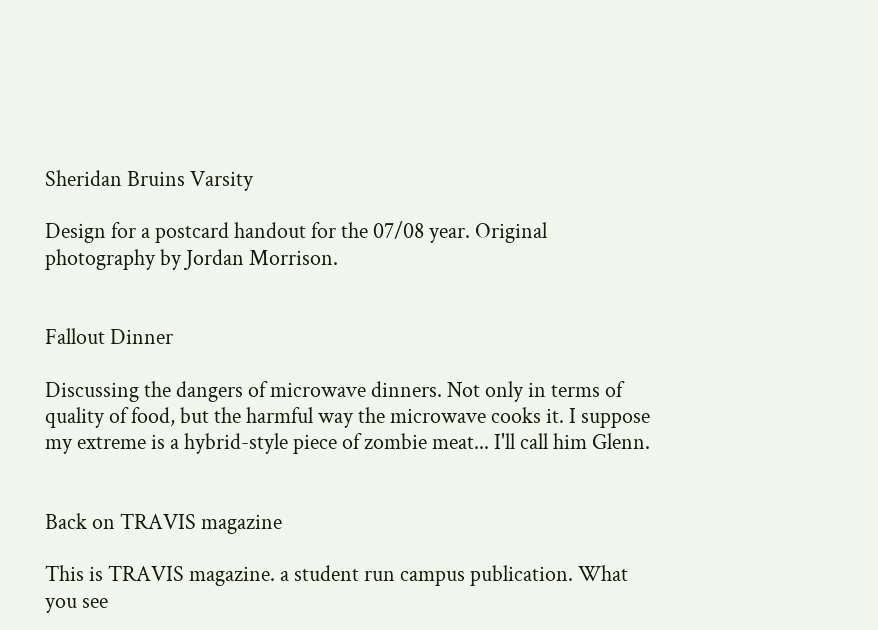Sheridan Bruins Varsity

Design for a postcard handout for the 07/08 year. Original photography by Jordan Morrison.


Fallout Dinner

Discussing the dangers of microwave dinners. Not only in terms of quality of food, but the harmful way the microwave cooks it. I suppose my extreme is a hybrid-style piece of zombie meat... I'll call him Glenn.


Back on TRAVIS magazine

This is TRAVIS magazine. a student run campus publication. What you see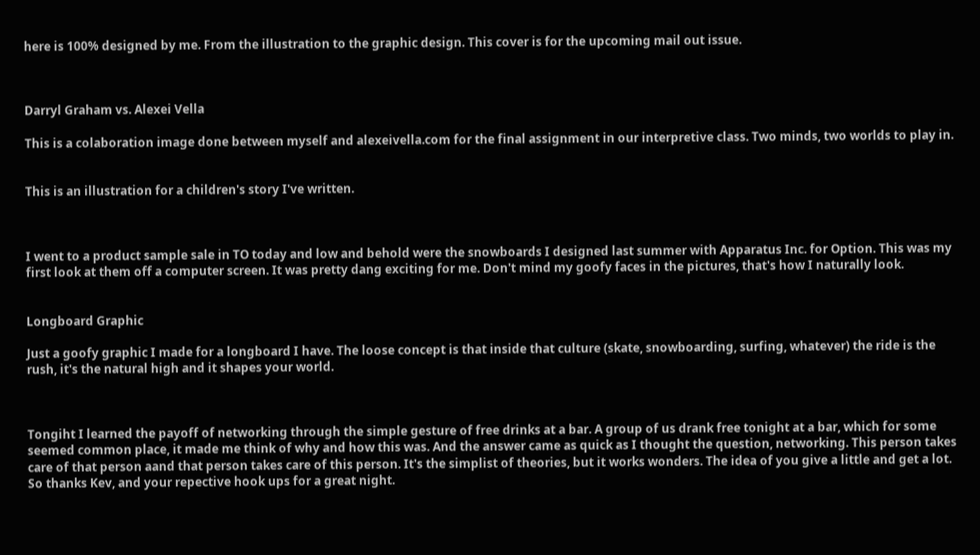here is 100% designed by me. From the illustration to the graphic design. This cover is for the upcoming mail out issue.



Darryl Graham vs. Alexei Vella

This is a colaboration image done between myself and alexeivella.com for the final assignment in our interpretive class. Two minds, two worlds to play in.


This is an illustration for a children's story I've written.



I went to a product sample sale in TO today and low and behold were the snowboards I designed last summer with Apparatus Inc. for Option. This was my first look at them off a computer screen. It was pretty dang exciting for me. Don't mind my goofy faces in the pictures, that's how I naturally look.


Longboard Graphic

Just a goofy graphic I made for a longboard I have. The loose concept is that inside that culture (skate, snowboarding, surfing, whatever) the ride is the rush, it's the natural high and it shapes your world.



Tongiht I learned the payoff of networking through the simple gesture of free drinks at a bar. A group of us drank free tonight at a bar, which for some seemed common place, it made me think of why and how this was. And the answer came as quick as I thought the question, networking. This person takes care of that person aand that person takes care of this person. It's the simplist of theories, but it works wonders. The idea of you give a little and get a lot. So thanks Kev, and your repective hook ups for a great night.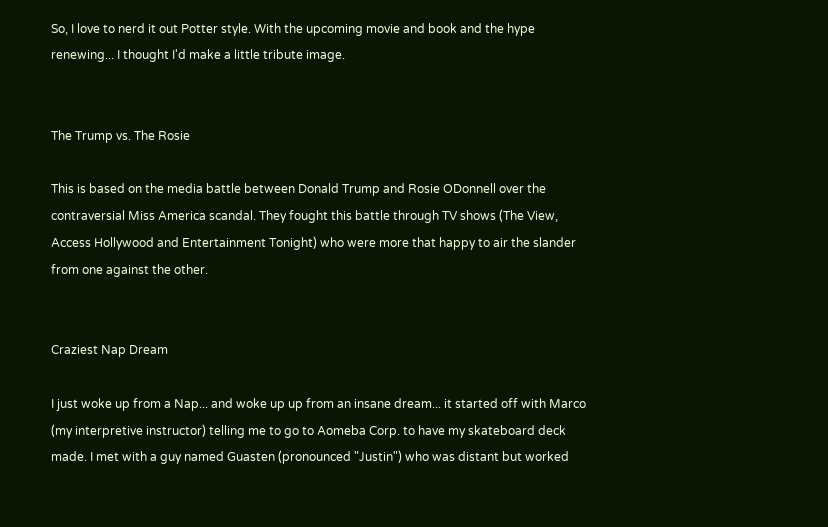So, I love to nerd it out Potter style. With the upcoming movie and book and the hype renewing... I thought I'd make a little tribute image.


The Trump vs. The Rosie

This is based on the media battle between Donald Trump and Rosie ODonnell over the contraversial Miss America scandal. They fought this battle through TV shows (The View, Access Hollywood and Entertainment Tonight) who were more that happy to air the slander from one against the other.


Craziest Nap Dream

I just woke up from a Nap... and woke up up from an insane dream... it started off with Marco (my interpretive instructor) telling me to go to Aomeba Corp. to have my skateboard deck made. I met with a guy named Guasten (pronounced "Justin") who was distant but worked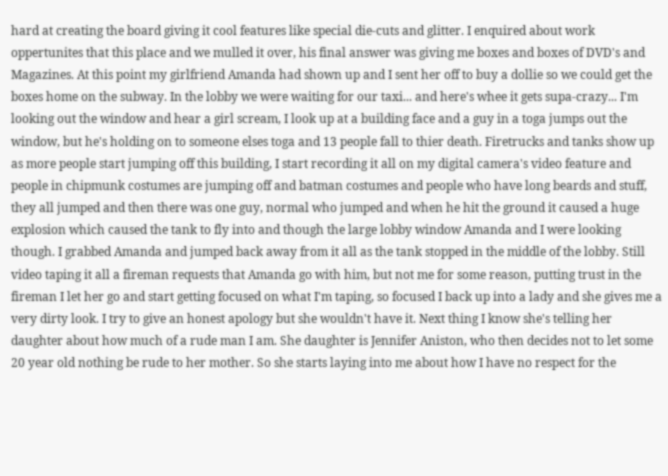hard at creating the board giving it cool features like special die-cuts and glitter. I enquired about work oppertunites that this place and we mulled it over, his final answer was giving me boxes and boxes of DVD's and Magazines. At this point my girlfriend Amanda had shown up and I sent her off to buy a dollie so we could get the boxes home on the subway. In the lobby we were waiting for our taxi... and here's whee it gets supa-crazy... I'm looking out the window and hear a girl scream, I look up at a building face and a guy in a toga jumps out the window, but he's holding on to someone elses toga and 13 people fall to thier death. Firetrucks and tanks show up as more people start jumping off this building, I start recording it all on my digital camera's video feature and people in chipmunk costumes are jumping off and batman costumes and people who have long beards and stuff, they all jumped and then there was one guy, normal who jumped and when he hit the ground it caused a huge explosion which caused the tank to fly into and though the large lobby window Amanda and I were looking though. I grabbed Amanda and jumped back away from it all as the tank stopped in the middle of the lobby. Still video taping it all a fireman requests that Amanda go with him, but not me for some reason, putting trust in the fireman I let her go and start getting focused on what I'm taping, so focused I back up into a lady and she gives me a very dirty look. I try to give an honest apology but she wouldn't have it. Next thing I know she's telling her daughter about how much of a rude man I am. She daughter is Jennifer Aniston, who then decides not to let some 20 year old nothing be rude to her mother. So she starts laying into me about how I have no respect for the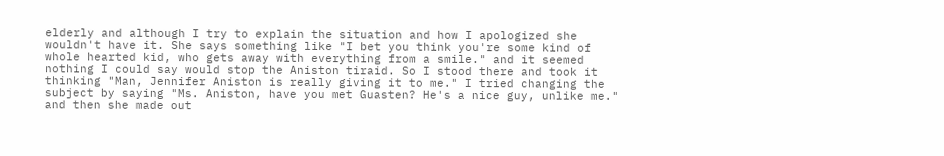elderly and although I try to explain the situation and how I apologized she wouldn't have it. She says something like "I bet you think you're some kind of whole hearted kid, who gets away with everything from a smile." and it seemed nothing I could say would stop the Aniston tiraid. So I stood there and took it thinking "Man, Jennifer Aniston is really giving it to me." I tried changing the subject by saying "Ms. Aniston, have you met Guasten? He's a nice guy, unlike me." and then she made out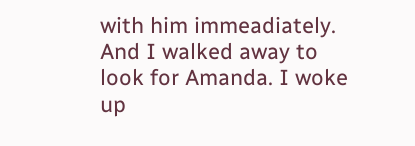with him immeadiately. And I walked away to look for Amanda. I woke up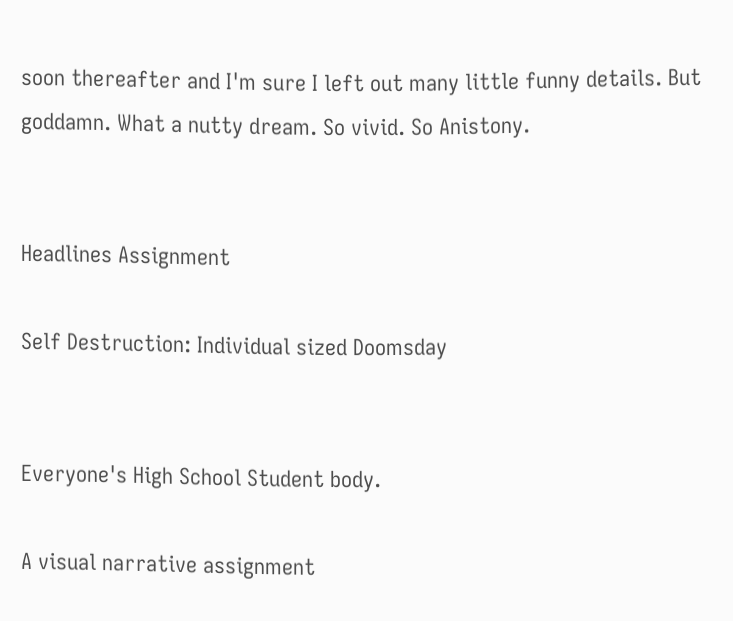soon thereafter and I'm sure I left out many little funny details. But goddamn. What a nutty dream. So vivid. So Anistony.


Headlines Assignment

Self Destruction: Individual sized Doomsday


Everyone's High School Student body.

A visual narrative assignment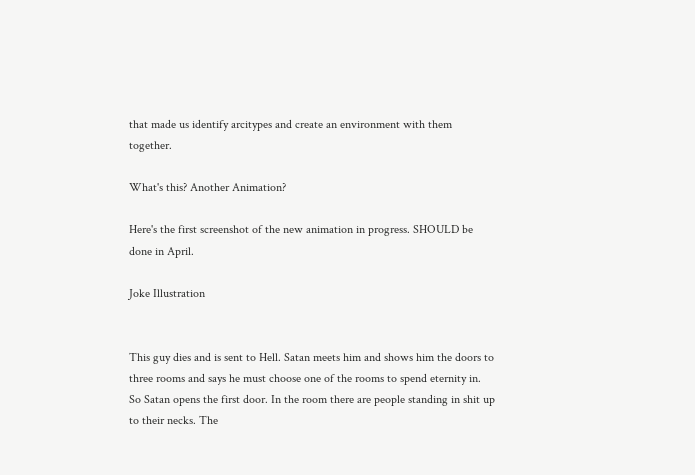that made us identify arcitypes and create an environment with them together.

What's this? Another Animation?

Here's the first screenshot of the new animation in progress. SHOULD be done in April.

Joke Illustration


This guy dies and is sent to Hell. Satan meets him and shows him the doors to three rooms and says he must choose one of the rooms to spend eternity in. So Satan opens the first door. In the room there are people standing in shit up to their necks. The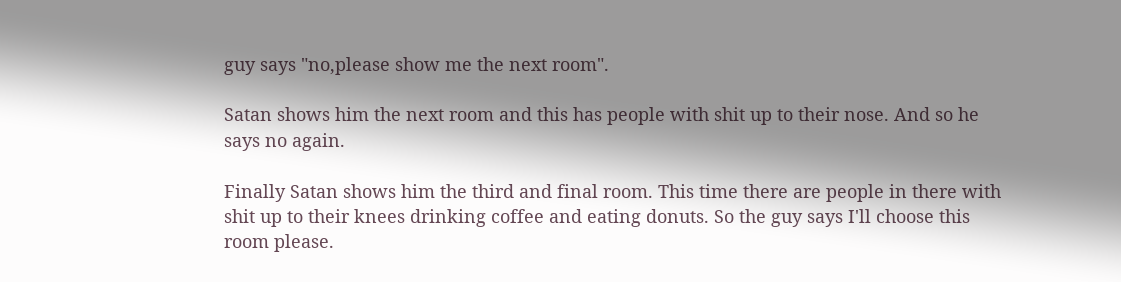guy says "no,please show me the next room".

Satan shows him the next room and this has people with shit up to their nose. And so he says no again.

Finally Satan shows him the third and final room. This time there are people in there with shit up to their knees drinking coffee and eating donuts. So the guy says I'll choose this room please.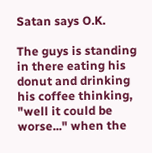Satan says O.K.

The guys is standing in there eating his donut and drinking his coffee thinking, "well it could be worse..." when the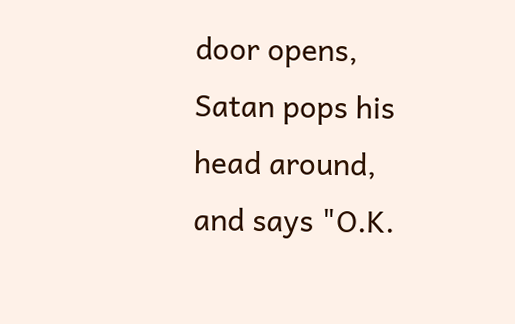door opens, Satan pops his head around, and says "O.K.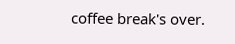coffee break's over.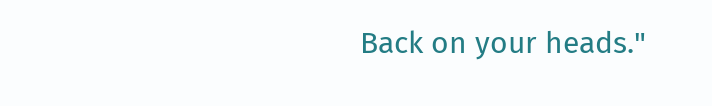Back on your heads."